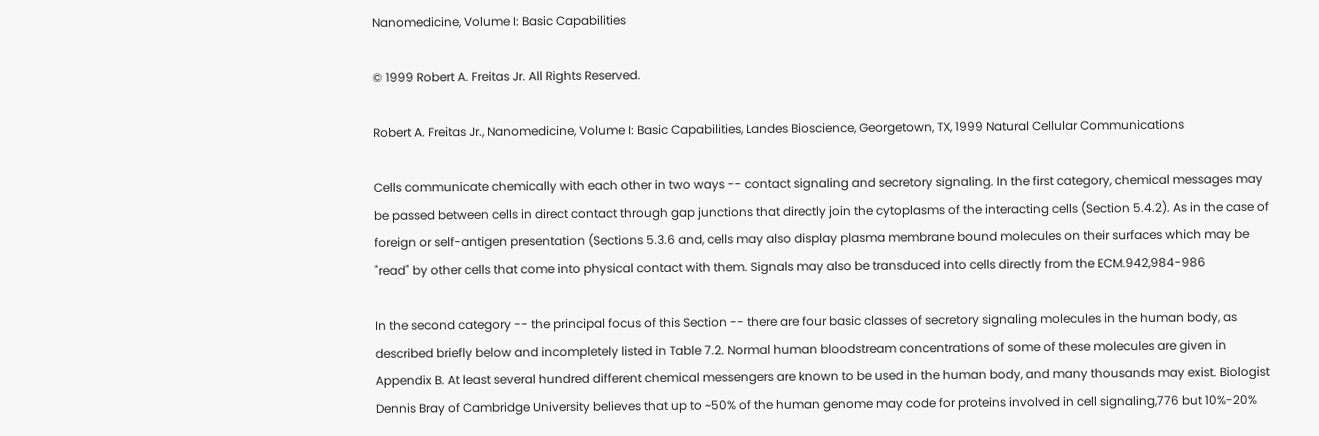Nanomedicine, Volume I: Basic Capabilities

© 1999 Robert A. Freitas Jr. All Rights Reserved.

Robert A. Freitas Jr., Nanomedicine, Volume I: Basic Capabilities, Landes Bioscience, Georgetown, TX, 1999 Natural Cellular Communications

Cells communicate chemically with each other in two ways -- contact signaling and secretory signaling. In the first category, chemical messages may be passed between cells in direct contact through gap junctions that directly join the cytoplasms of the interacting cells (Section 5.4.2). As in the case of foreign or self-antigen presentation (Sections 5.3.6 and, cells may also display plasma membrane bound molecules on their surfaces which may be "read" by other cells that come into physical contact with them. Signals may also be transduced into cells directly from the ECM.942,984-986

In the second category -- the principal focus of this Section -- there are four basic classes of secretory signaling molecules in the human body, as described briefly below and incompletely listed in Table 7.2. Normal human bloodstream concentrations of some of these molecules are given in Appendix B. At least several hundred different chemical messengers are known to be used in the human body, and many thousands may exist. Biologist Dennis Bray of Cambridge University believes that up to ~50% of the human genome may code for proteins involved in cell signaling,776 but 10%-20%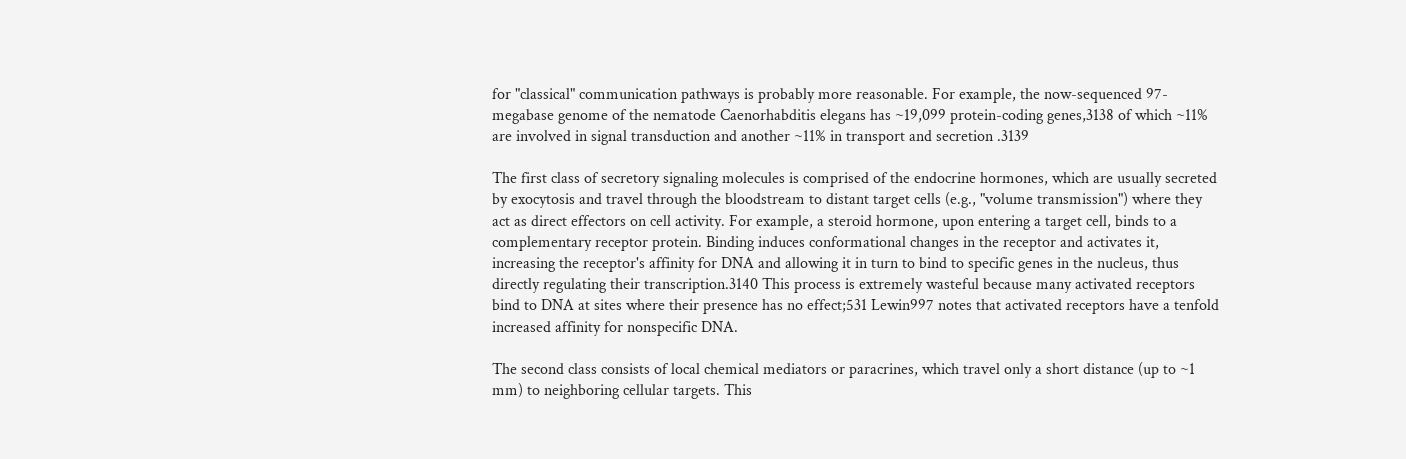for "classical" communication pathways is probably more reasonable. For example, the now-sequenced 97-megabase genome of the nematode Caenorhabditis elegans has ~19,099 protein-coding genes,3138 of which ~11% are involved in signal transduction and another ~11% in transport and secretion .3139

The first class of secretory signaling molecules is comprised of the endocrine hormones, which are usually secreted by exocytosis and travel through the bloodstream to distant target cells (e.g., "volume transmission") where they act as direct effectors on cell activity. For example, a steroid hormone, upon entering a target cell, binds to a complementary receptor protein. Binding induces conformational changes in the receptor and activates it, increasing the receptor's affinity for DNA and allowing it in turn to bind to specific genes in the nucleus, thus directly regulating their transcription.3140 This process is extremely wasteful because many activated receptors bind to DNA at sites where their presence has no effect;531 Lewin997 notes that activated receptors have a tenfold increased affinity for nonspecific DNA.

The second class consists of local chemical mediators or paracrines, which travel only a short distance (up to ~1 mm) to neighboring cellular targets. This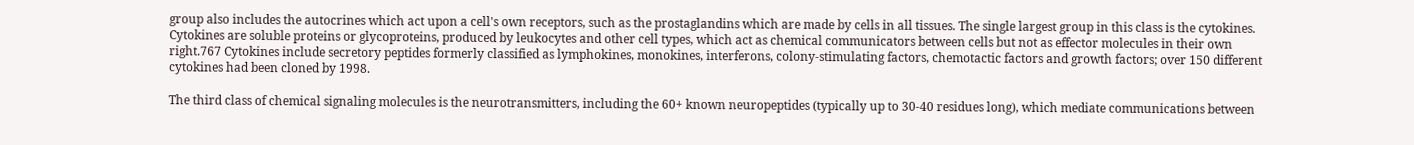group also includes the autocrines which act upon a cell's own receptors, such as the prostaglandins which are made by cells in all tissues. The single largest group in this class is the cytokines. Cytokines are soluble proteins or glycoproteins, produced by leukocytes and other cell types, which act as chemical communicators between cells but not as effector molecules in their own right.767 Cytokines include secretory peptides formerly classified as lymphokines, monokines, interferons, colony-stimulating factors, chemotactic factors and growth factors; over 150 different cytokines had been cloned by 1998.

The third class of chemical signaling molecules is the neurotransmitters, including the 60+ known neuropeptides (typically up to 30-40 residues long), which mediate communications between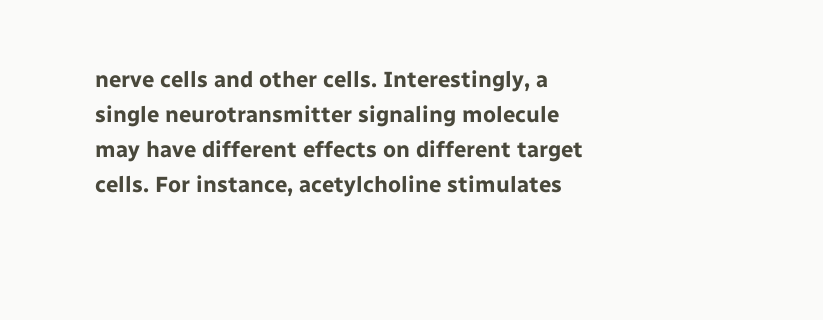nerve cells and other cells. Interestingly, a single neurotransmitter signaling molecule may have different effects on different target cells. For instance, acetylcholine stimulates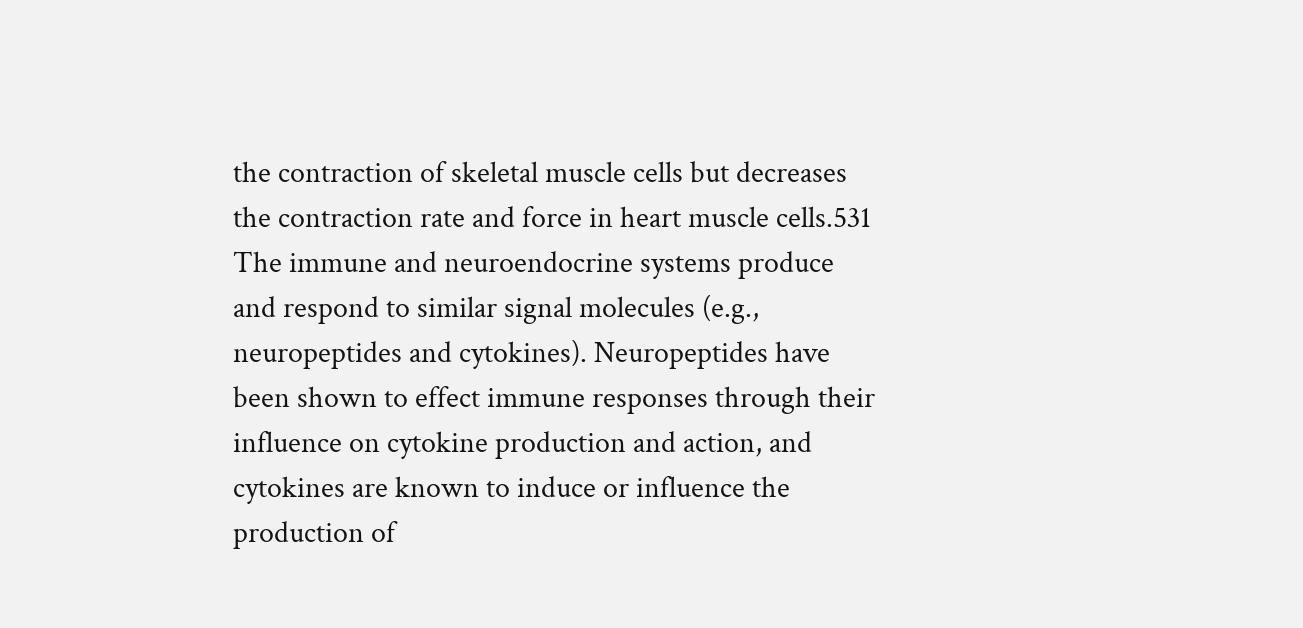the contraction of skeletal muscle cells but decreases the contraction rate and force in heart muscle cells.531 The immune and neuroendocrine systems produce and respond to similar signal molecules (e.g., neuropeptides and cytokines). Neuropeptides have been shown to effect immune responses through their influence on cytokine production and action, and cytokines are known to induce or influence the production of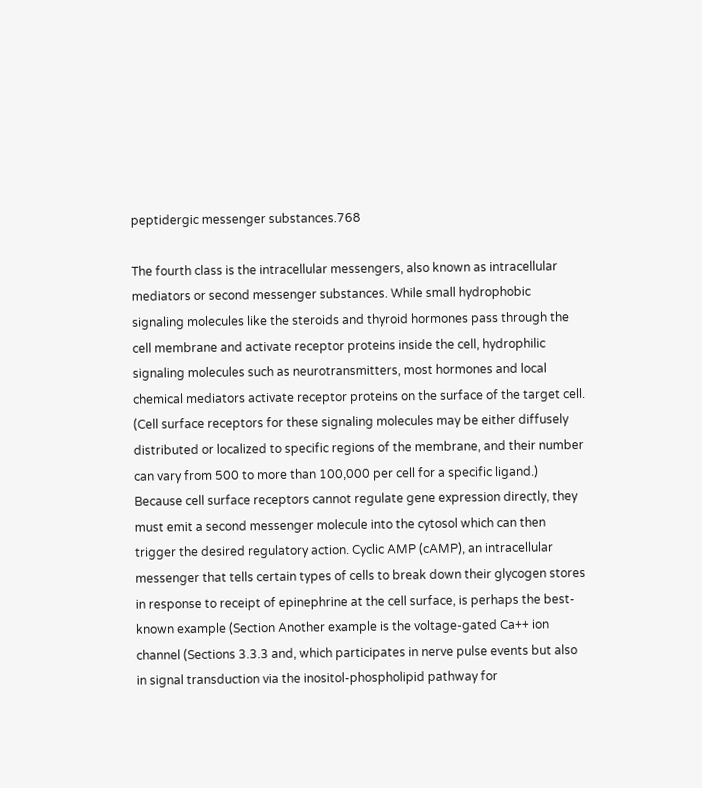peptidergic messenger substances.768

The fourth class is the intracellular messengers, also known as intracellular mediators or second messenger substances. While small hydrophobic signaling molecules like the steroids and thyroid hormones pass through the cell membrane and activate receptor proteins inside the cell, hydrophilic signaling molecules such as neurotransmitters, most hormones and local chemical mediators activate receptor proteins on the surface of the target cell. (Cell surface receptors for these signaling molecules may be either diffusely distributed or localized to specific regions of the membrane, and their number can vary from 500 to more than 100,000 per cell for a specific ligand.) Because cell surface receptors cannot regulate gene expression directly, they must emit a second messenger molecule into the cytosol which can then trigger the desired regulatory action. Cyclic AMP (cAMP), an intracellular messenger that tells certain types of cells to break down their glycogen stores in response to receipt of epinephrine at the cell surface, is perhaps the best-known example (Section Another example is the voltage-gated Ca++ ion channel (Sections 3.3.3 and, which participates in nerve pulse events but also in signal transduction via the inositol-phospholipid pathway for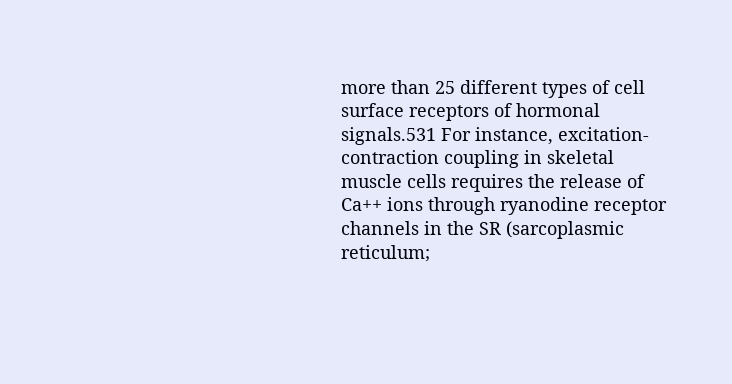more than 25 different types of cell surface receptors of hormonal signals.531 For instance, excitation-contraction coupling in skeletal muscle cells requires the release of Ca++ ions through ryanodine receptor channels in the SR (sarcoplasmic reticulum;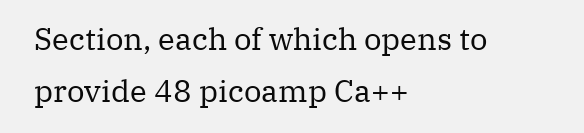Section, each of which opens to provide 48 picoamp Ca++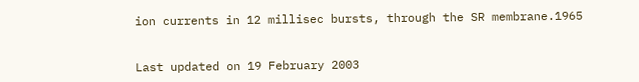ion currents in 12 millisec bursts, through the SR membrane.1965


Last updated on 19 February 2003